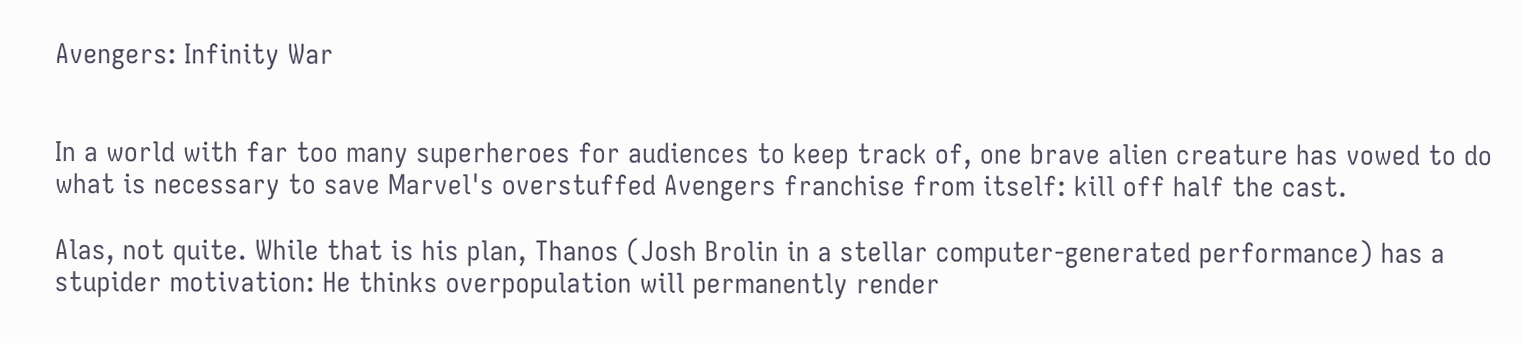Avengers: Infinity War


In a world with far too many superheroes for audiences to keep track of, one brave alien creature has vowed to do what is necessary to save Marvel's overstuffed Avengers franchise from itself: kill off half the cast.

Alas, not quite. While that is his plan, Thanos (Josh Brolin in a stellar computer-generated performance) has a stupider motivation: He thinks overpopulation will permanently render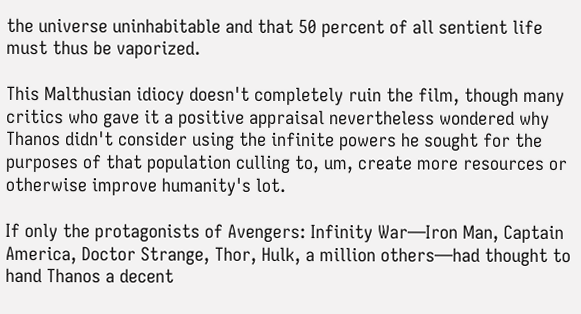the universe uninhabitable and that 50 percent of all sentient life must thus be vaporized.

This Malthusian idiocy doesn't completely ruin the film, though many critics who gave it a positive appraisal nevertheless wondered why Thanos didn't consider using the infinite powers he sought for the purposes of that population culling to, um, create more resources or otherwise improve humanity's lot.

If only the protagonists of Avengers: Infinity War—Iron Man, Captain America, Doctor Strange, Thor, Hulk, a million others—had thought to hand Thanos a decent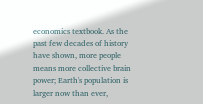economics textbook. As the past few decades of history have shown, more people means more collective brain power; Earth's population is larger now than ever,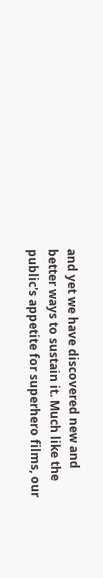and yet we have discovered new and better ways to sustain it. Much like the public's appetite for superhero films, our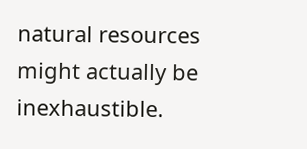natural resources might actually be inexhaustible.